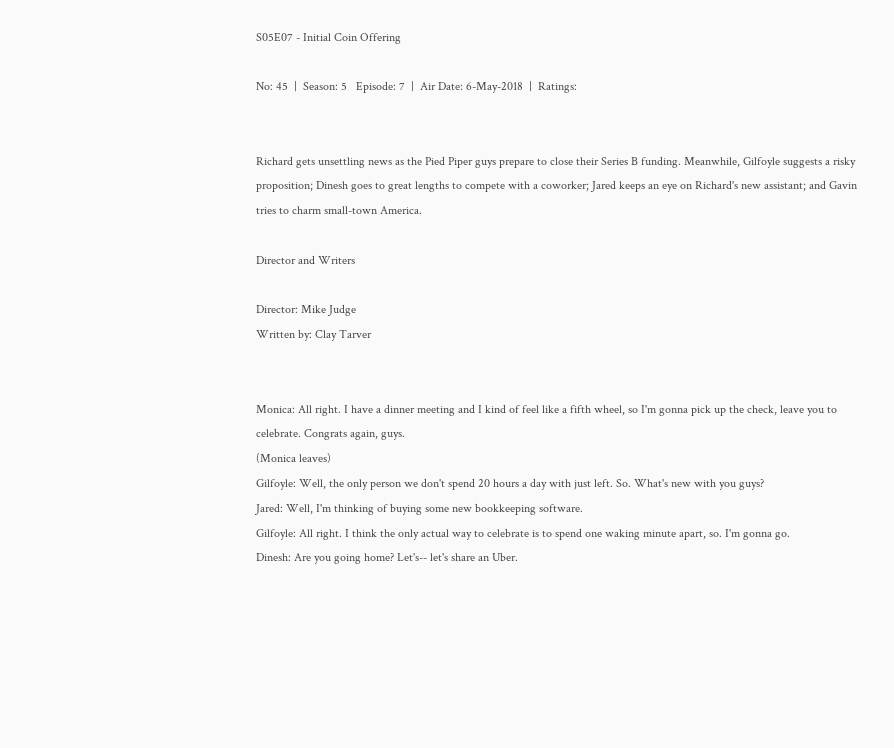S05E07 - Initial Coin Offering

No: 45  |  Season: 5   Episode: 7  |  Air Date: 6-May-2018  |  Ratings:


Richard gets unsettling news as the Pied Piper guys prepare to close their Series B funding. Meanwhile, Gilfoyle suggests a risky proposition; Dinesh goes to great lengths to compete with a coworker; Jared keeps an eye on Richard's new assistant; and Gavin tries to charm small-town America.

Director and Writers

Director: Mike Judge
Written by: Clay Tarver


Monica: All right. I have a dinner meeting and I kind of feel like a fifth wheel, so I'm gonna pick up the check, leave you to celebrate. Congrats again, guys.
(Monica leaves)
Gilfoyle: Well, the only person we don't spend 20 hours a day with just left. So. What's new with you guys?
Jared: Well, I'm thinking of buying some new bookkeeping software.
Gilfoyle: All right. I think the only actual way to celebrate is to spend one waking minute apart, so. I'm gonna go.
Dinesh: Are you going home? Let's-- let's share an Uber.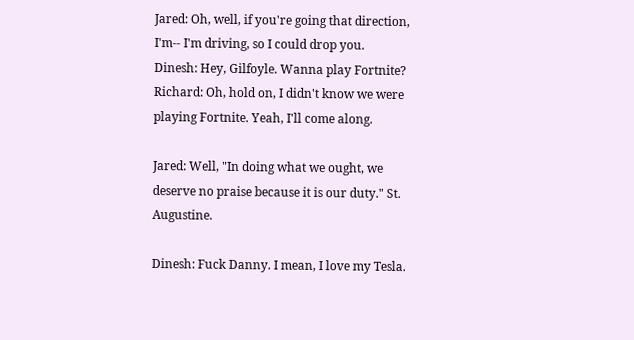Jared: Oh, well, if you're going that direction, I'm-- I'm driving, so I could drop you.
Dinesh: Hey, Gilfoyle. Wanna play Fortnite?
Richard: Oh, hold on, I didn't know we were playing Fortnite. Yeah, I'll come along.

Jared: Well, "In doing what we ought, we deserve no praise because it is our duty." St. Augustine.

Dinesh: Fuck Danny. I mean, I love my Tesla.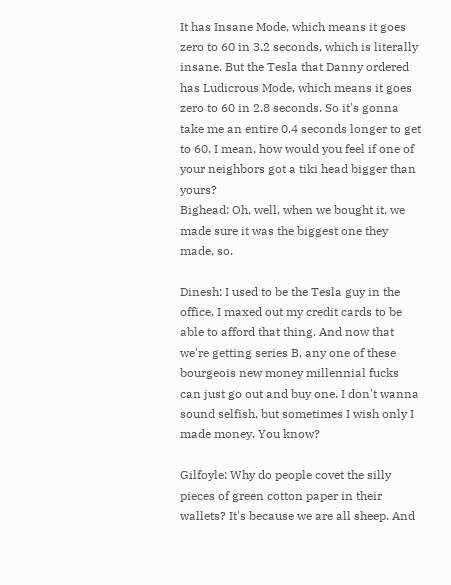It has Insane Mode, which means it goes zero to 60 in 3.2 seconds, which is literally insane. But the Tesla that Danny ordered has Ludicrous Mode, which means it goes zero to 60 in 2.8 seconds. So it's gonna take me an entire 0.4 seconds longer to get to 60. I mean, how would you feel if one of your neighbors got a tiki head bigger than yours?
Bighead: Oh, well, when we bought it, we made sure it was the biggest one they made, so.

Dinesh: I used to be the Tesla guy in the office. I maxed out my credit cards to be able to afford that thing. And now that we're getting series B, any one of these bourgeois new money millennial fucks can just go out and buy one. I don't wanna sound selfish, but sometimes I wish only I made money. You know?

Gilfoyle: Why do people covet the silly pieces of green cotton paper in their wallets? It's because we are all sheep. And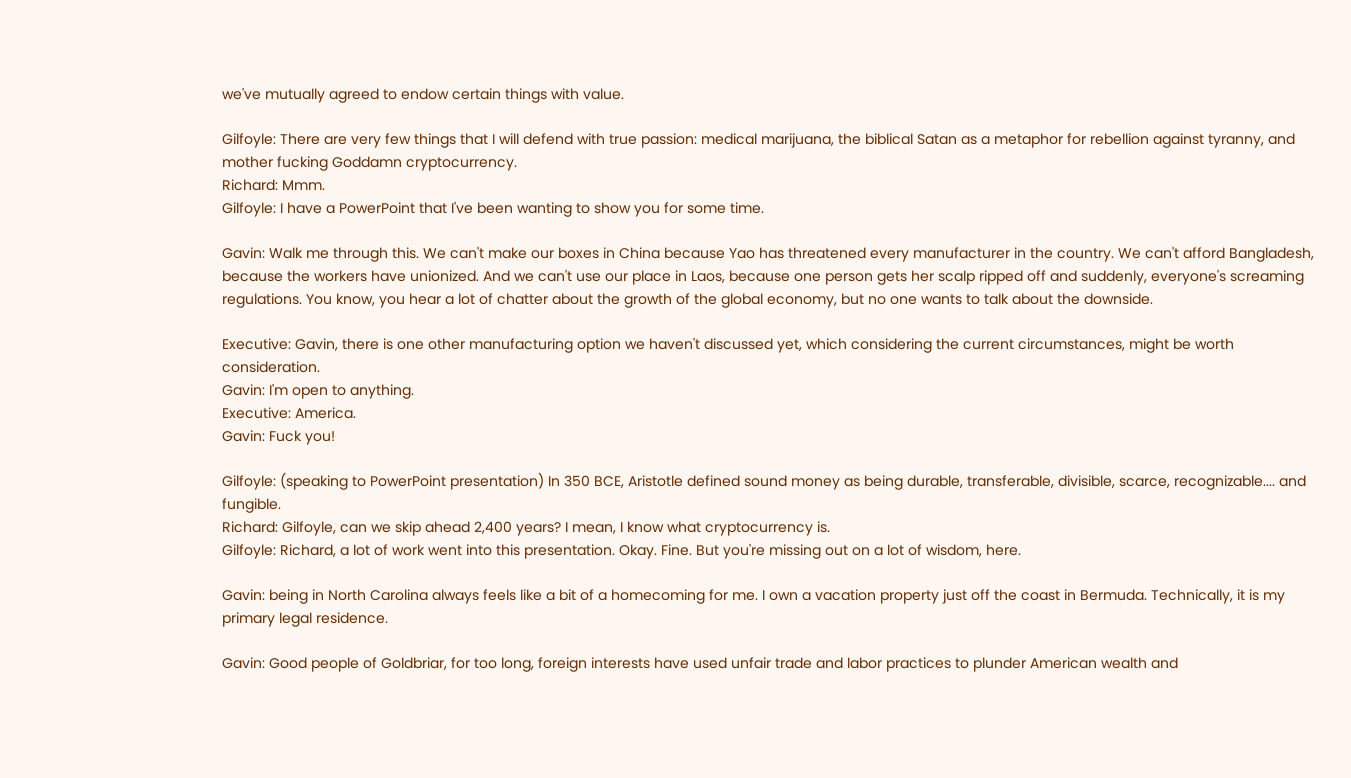we've mutually agreed to endow certain things with value.

Gilfoyle: There are very few things that I will defend with true passion: medical marijuana, the biblical Satan as a metaphor for rebellion against tyranny, and mother fucking Goddamn cryptocurrency.
Richard: Mmm.
Gilfoyle: I have a PowerPoint that I've been wanting to show you for some time.

Gavin: Walk me through this. We can't make our boxes in China because Yao has threatened every manufacturer in the country. We can't afford Bangladesh, because the workers have unionized. And we can't use our place in Laos, because one person gets her scalp ripped off and suddenly, everyone's screaming regulations. You know, you hear a lot of chatter about the growth of the global economy, but no one wants to talk about the downside.

Executive: Gavin, there is one other manufacturing option we haven't discussed yet, which considering the current circumstances, might be worth consideration.
Gavin: I'm open to anything.
Executive: America.
Gavin: Fuck you!

Gilfoyle: (speaking to PowerPoint presentation) In 350 BCE, Aristotle defined sound money as being durable, transferable, divisible, scarce, recognizable.... and fungible.
Richard: Gilfoyle, can we skip ahead 2,400 years? I mean, I know what cryptocurrency is.
Gilfoyle: Richard, a lot of work went into this presentation. Okay. Fine. But you're missing out on a lot of wisdom, here.

Gavin: being in North Carolina always feels like a bit of a homecoming for me. I own a vacation property just off the coast in Bermuda. Technically, it is my primary legal residence.

Gavin: Good people of Goldbriar, for too long, foreign interests have used unfair trade and labor practices to plunder American wealth and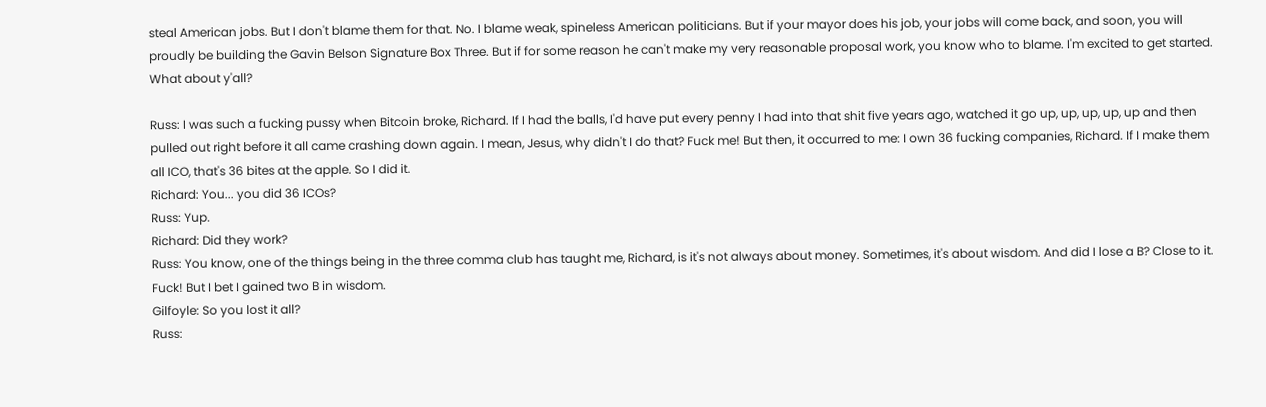steal American jobs. But I don't blame them for that. No. I blame weak, spineless American politicians. But if your mayor does his job, your jobs will come back, and soon, you will proudly be building the Gavin Belson Signature Box Three. But if for some reason he can't make my very reasonable proposal work, you know who to blame. I'm excited to get started. What about y'all?

Russ: I was such a fucking pussy when Bitcoin broke, Richard. If I had the balls, I'd have put every penny I had into that shit five years ago, watched it go up, up, up, up, up and then pulled out right before it all came crashing down again. I mean, Jesus, why didn't I do that? Fuck me! But then, it occurred to me: I own 36 fucking companies, Richard. If I make them all ICO, that's 36 bites at the apple. So I did it.
Richard: You... you did 36 ICOs?
Russ: Yup.
Richard: Did they work?
Russ: You know, one of the things being in the three comma club has taught me, Richard, is it's not always about money. Sometimes, it's about wisdom. And did I lose a B? Close to it. Fuck! But I bet I gained two B in wisdom.
Gilfoyle: So you lost it all?
Russ: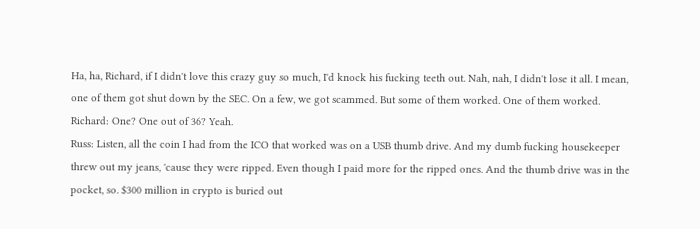Ha, ha, Richard, if I didn't love this crazy guy so much, I'd knock his fucking teeth out. Nah, nah, I didn't lose it all. I mean, one of them got shut down by the SEC. On a few, we got scammed. But some of them worked. One of them worked.
Richard: One? One out of 36? Yeah.
Russ: Listen, all the coin I had from the ICO that worked was on a USB thumb drive. And my dumb fucking housekeeper threw out my jeans, 'cause they were ripped. Even though I paid more for the ripped ones. And the thumb drive was in the pocket, so. $300 million in crypto is buried out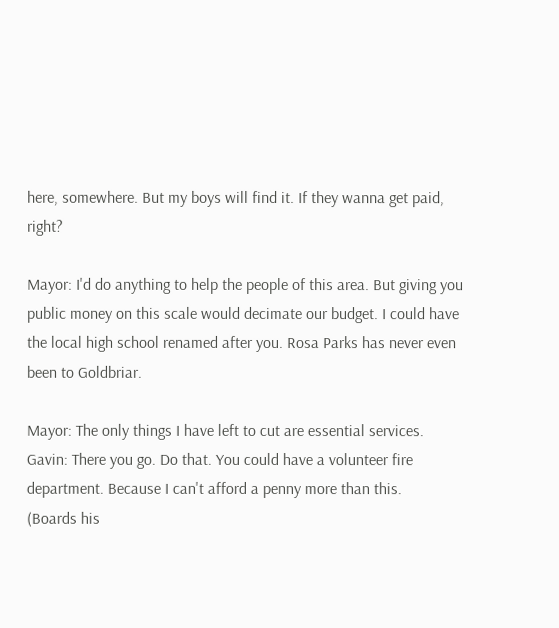here, somewhere. But my boys will find it. If they wanna get paid, right?

Mayor: I'd do anything to help the people of this area. But giving you public money on this scale would decimate our budget. I could have the local high school renamed after you. Rosa Parks has never even been to Goldbriar.

Mayor: The only things I have left to cut are essential services.
Gavin: There you go. Do that. You could have a volunteer fire department. Because I can't afford a penny more than this.
(Boards his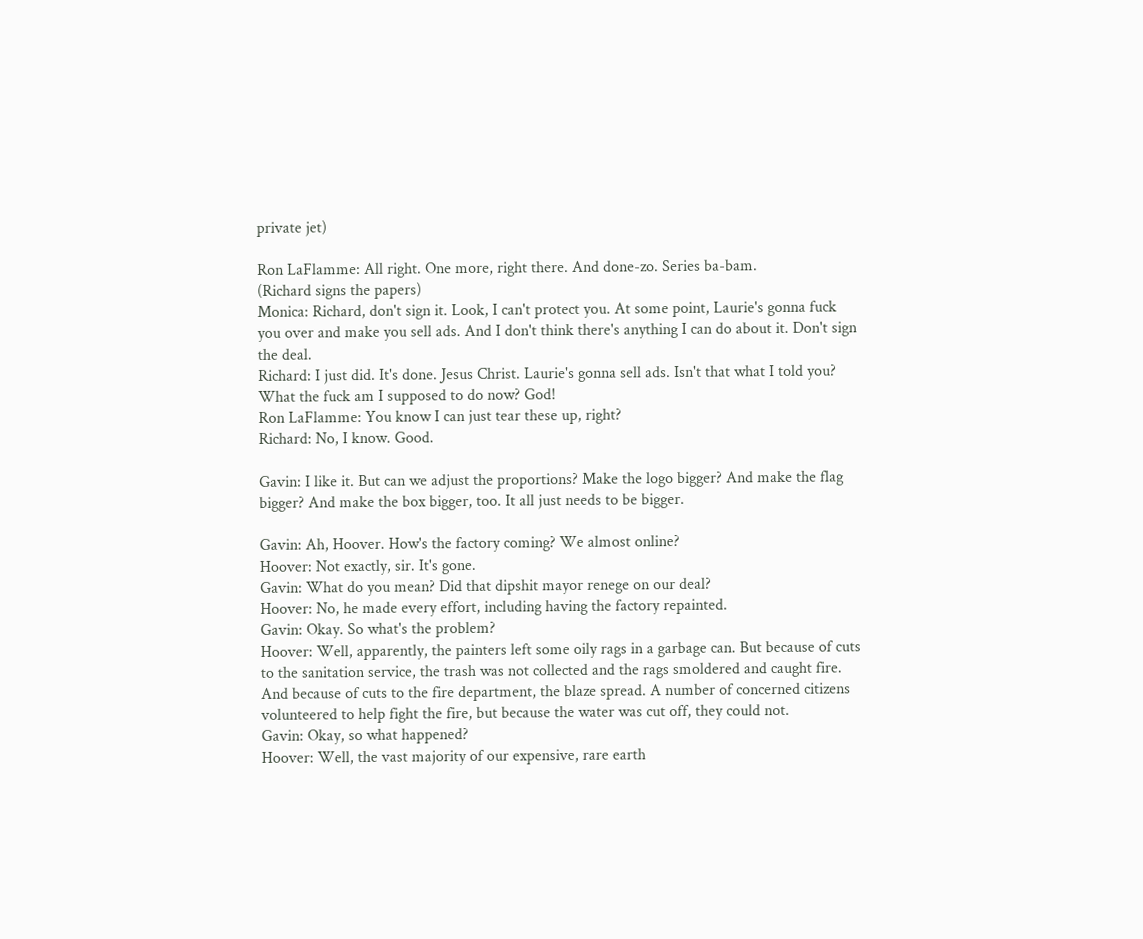private jet)

Ron LaFlamme: All right. One more, right there. And done-zo. Series ba-bam.
(Richard signs the papers)
Monica: Richard, don't sign it. Look, I can't protect you. At some point, Laurie's gonna fuck you over and make you sell ads. And I don't think there's anything I can do about it. Don't sign the deal.
Richard: I just did. It's done. Jesus Christ. Laurie's gonna sell ads. Isn't that what I told you? What the fuck am I supposed to do now? God!
Ron LaFlamme: You know I can just tear these up, right?
Richard: No, I know. Good.

Gavin: I like it. But can we adjust the proportions? Make the logo bigger? And make the flag bigger? And make the box bigger, too. It all just needs to be bigger.

Gavin: Ah, Hoover. How's the factory coming? We almost online?
Hoover: Not exactly, sir. It's gone.
Gavin: What do you mean? Did that dipshit mayor renege on our deal?
Hoover: No, he made every effort, including having the factory repainted.
Gavin: Okay. So what's the problem?
Hoover: Well, apparently, the painters left some oily rags in a garbage can. But because of cuts to the sanitation service, the trash was not collected and the rags smoldered and caught fire. And because of cuts to the fire department, the blaze spread. A number of concerned citizens volunteered to help fight the fire, but because the water was cut off, they could not.
Gavin: Okay, so what happened?
Hoover: Well, the vast majority of our expensive, rare earth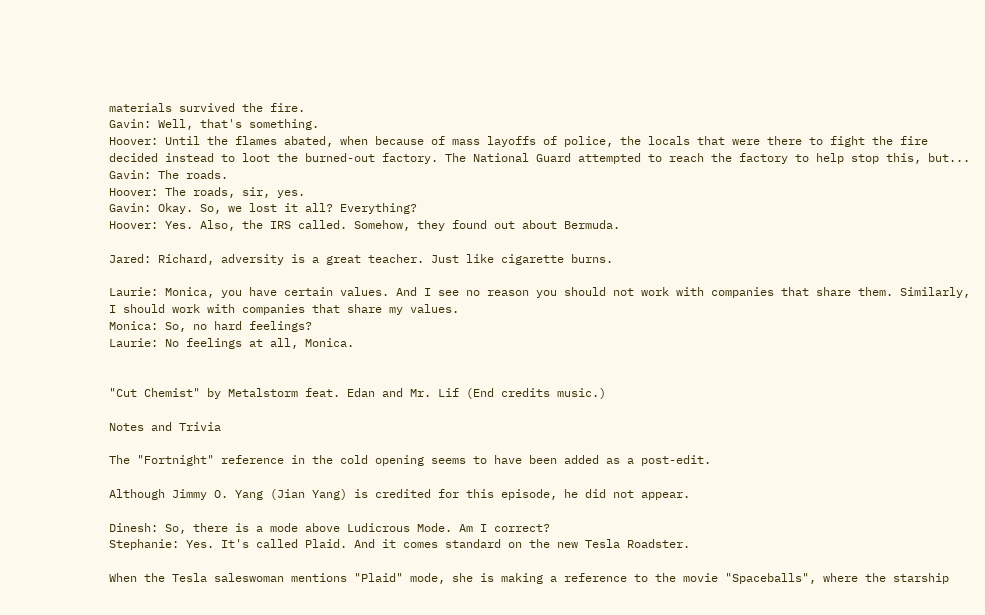materials survived the fire.
Gavin: Well, that's something.
Hoover: Until the flames abated, when because of mass layoffs of police, the locals that were there to fight the fire decided instead to loot the burned-out factory. The National Guard attempted to reach the factory to help stop this, but...
Gavin: The roads.
Hoover: The roads, sir, yes.
Gavin: Okay. So, we lost it all? Everything?
Hoover: Yes. Also, the IRS called. Somehow, they found out about Bermuda.

Jared: Richard, adversity is a great teacher. Just like cigarette burns.

Laurie: Monica, you have certain values. And I see no reason you should not work with companies that share them. Similarly, I should work with companies that share my values.
Monica: So, no hard feelings?
Laurie: No feelings at all, Monica.


"Cut Chemist" by Metalstorm feat. Edan and Mr. Lif (End credits music.)

Notes and Trivia

The "Fortnight" reference in the cold opening seems to have been added as a post-edit.

Although Jimmy O. Yang (Jian Yang) is credited for this episode, he did not appear.

Dinesh: So, there is a mode above Ludicrous Mode. Am I correct?
Stephanie: Yes. It's called Plaid. And it comes standard on the new Tesla Roadster.

When the Tesla saleswoman mentions "Plaid" mode, she is making a reference to the movie "Spaceballs", where the starship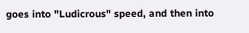goes into "Ludicrous" speed, and then into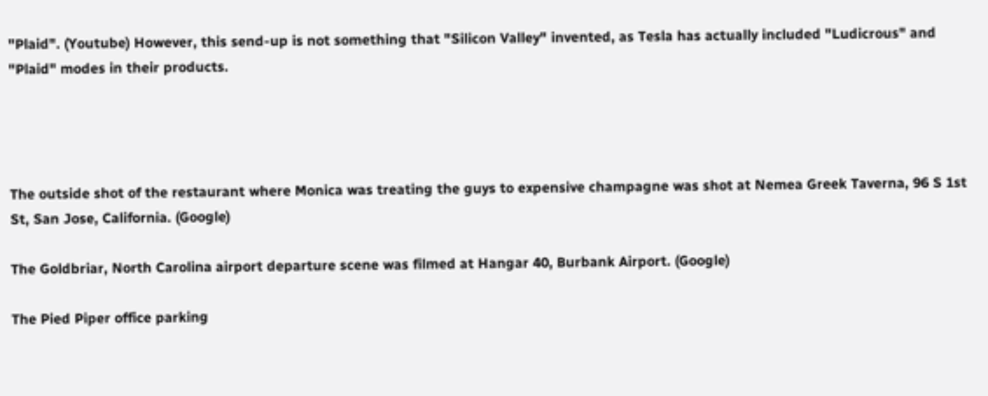"Plaid". (Youtube) However, this send-up is not something that "Silicon Valley" invented, as Tesla has actually included "Ludicrous" and "Plaid" modes in their products.




The outside shot of the restaurant where Monica was treating the guys to expensive champagne was shot at Nemea Greek Taverna, 96 S 1st St, San Jose, California. (Google)

The Goldbriar, North Carolina airport departure scene was filmed at Hangar 40, Burbank Airport. (Google)

The Pied Piper office parking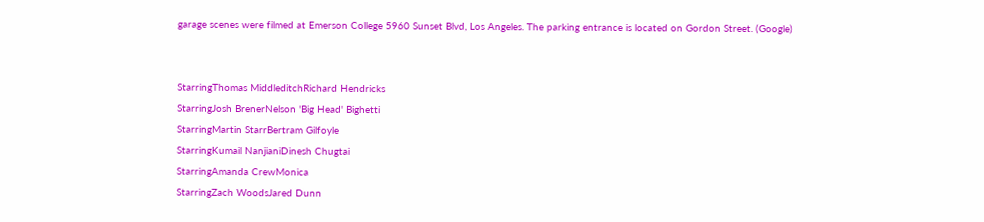garage scenes were filmed at Emerson College 5960 Sunset Blvd, Los Angeles. The parking entrance is located on Gordon Street. (Google)


StarringThomas MiddleditchRichard Hendricks
StarringJosh BrenerNelson 'Big Head' Bighetti
StarringMartin StarrBertram Gilfoyle
StarringKumail NanjianiDinesh Chugtai
StarringAmanda CrewMonica
StarringZach WoodsJared Dunn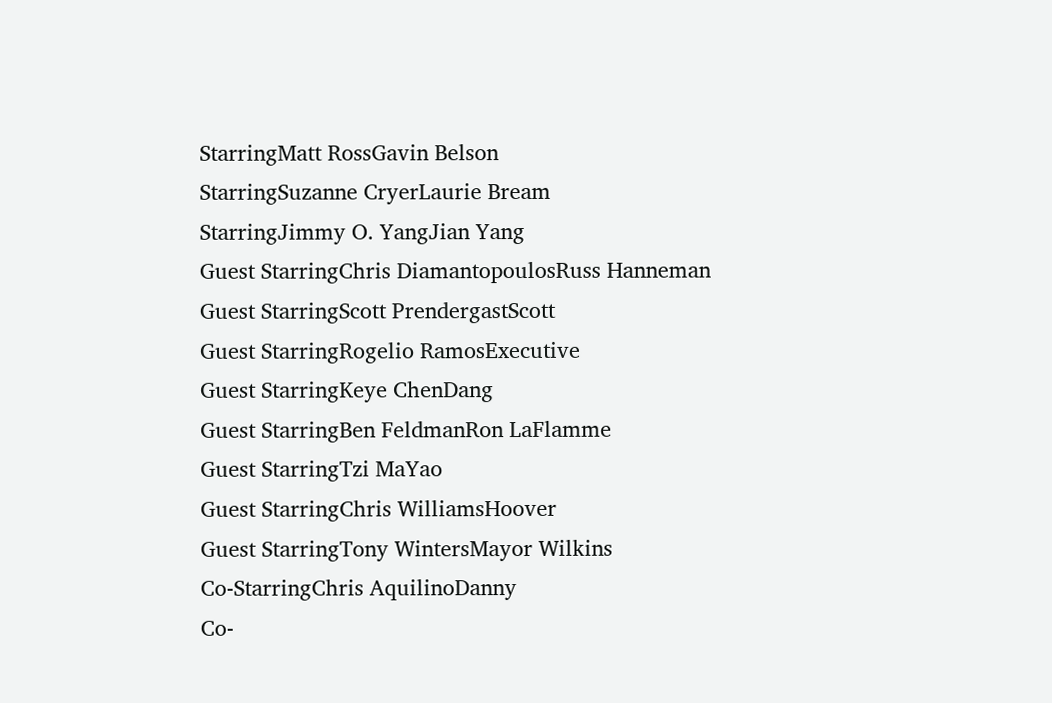StarringMatt RossGavin Belson
StarringSuzanne CryerLaurie Bream
StarringJimmy O. YangJian Yang
Guest StarringChris DiamantopoulosRuss Hanneman
Guest StarringScott PrendergastScott
Guest StarringRogelio RamosExecutive
Guest StarringKeye ChenDang
Guest StarringBen FeldmanRon LaFlamme
Guest StarringTzi MaYao
Guest StarringChris WilliamsHoover
Guest StarringTony WintersMayor Wilkins
Co-StarringChris AquilinoDanny
Co-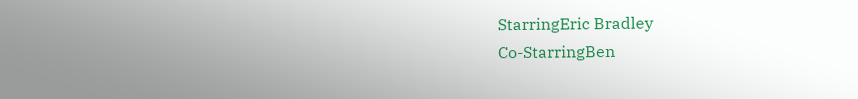StarringEric Bradley
Co-StarringBen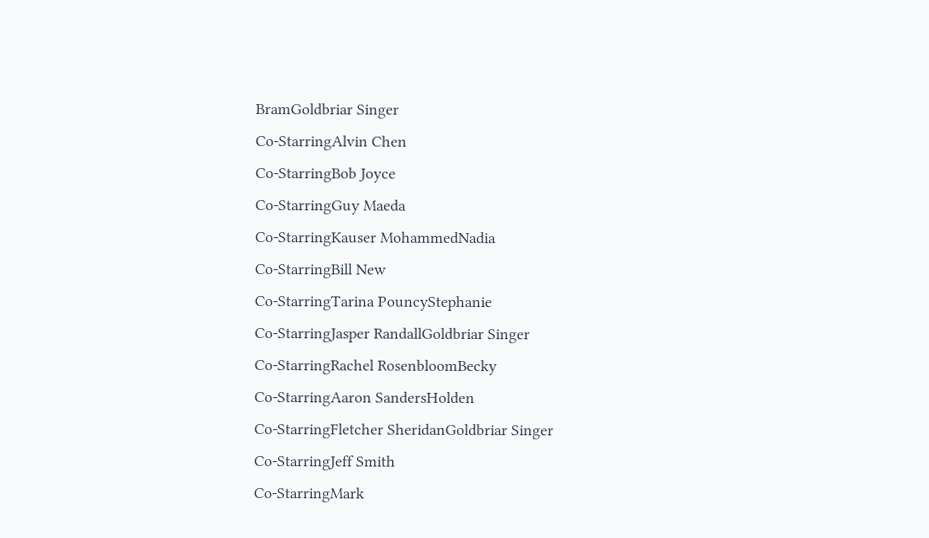BramGoldbriar Singer
Co-StarringAlvin Chen
Co-StarringBob Joyce
Co-StarringGuy Maeda
Co-StarringKauser MohammedNadia
Co-StarringBill New
Co-StarringTarina PouncyStephanie
Co-StarringJasper RandallGoldbriar Singer
Co-StarringRachel RosenbloomBecky
Co-StarringAaron SandersHolden
Co-StarringFletcher SheridanGoldbriar Singer
Co-StarringJeff Smith
Co-StarringMark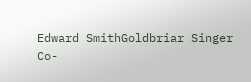Edward SmithGoldbriar Singer
Co-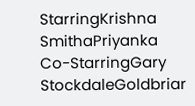StarringKrishna SmithaPriyanka
Co-StarringGary StockdaleGoldbriar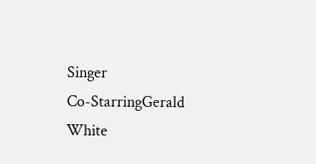Singer
Co-StarringGerald White